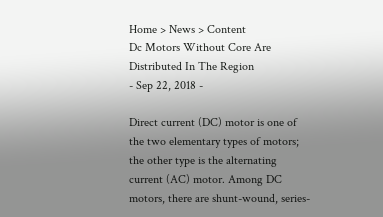Home > News > Content
Dc Motors Without Core Are Distributed In The Region
- Sep 22, 2018 -

Direct current (DC) motor is one of the two elementary types of motors; the other type is the alternating current (AC) motor. Among DC motors, there are shunt-wound, series-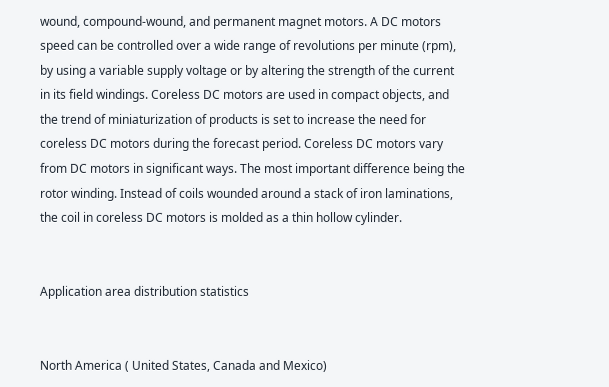wound, compound-wound, and permanent magnet motors. A DC motors speed can be controlled over a wide range of revolutions per minute (rpm), by using a variable supply voltage or by altering the strength of the current in its field windings. Coreless DC motors are used in compact objects, and the trend of miniaturization of products is set to increase the need for coreless DC motors during the forecast period. Coreless DC motors vary from DC motors in significant ways. The most important difference being the rotor winding. Instead of coils wounded around a stack of iron laminations, the coil in coreless DC motors is molded as a thin hollow cylinder.


Application area distribution statistics


North America ( United States, Canada and Mexico)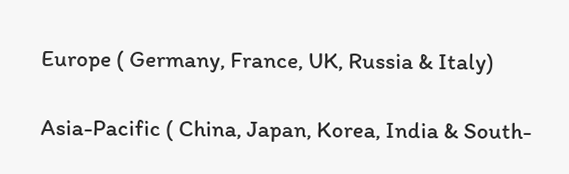Europe ( Germany, France, UK, Russia & Italy)

Asia-Pacific ( China, Japan, Korea, India & South-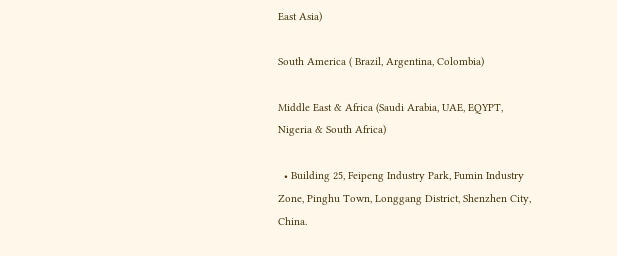East Asia)

South America ( Brazil, Argentina, Colombia)

Middle East & Africa (Saudi Arabia, UAE, EQYPT, Nigeria & South Africa)

  • Building 25, Feipeng Industry Park, Fumin Industry Zone, Pinghu Town, Longgang District, Shenzhen City, China.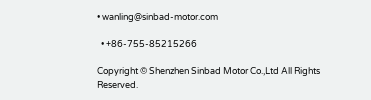• wanling@sinbad-motor.com

  • +86-755-85215266

Copyright © Shenzhen Sinbad Motor Co.,Ltd All Rights Reserved.